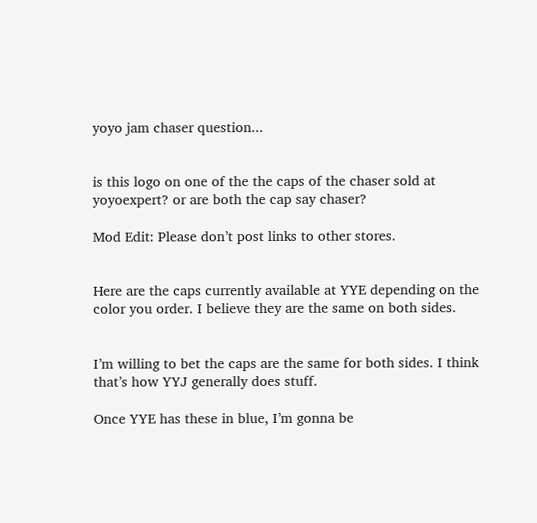yoyo jam chaser question...


is this logo on one of the the caps of the chaser sold at yoyoexpert? or are both the cap say chaser?

Mod Edit: Please don’t post links to other stores.


Here are the caps currently available at YYE depending on the color you order. I believe they are the same on both sides.


I’m willing to bet the caps are the same for both sides. I think that’s how YYJ generally does stuff.

Once YYE has these in blue, I’m gonna be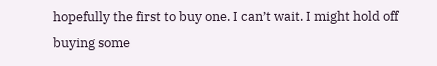hopefully the first to buy one. I can’t wait. I might hold off buying some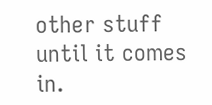other stuff until it comes in.